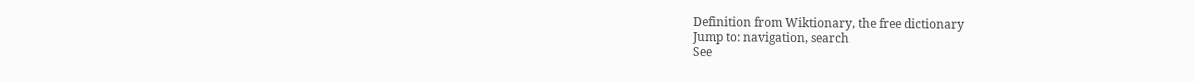Definition from Wiktionary, the free dictionary
Jump to: navigation, search
See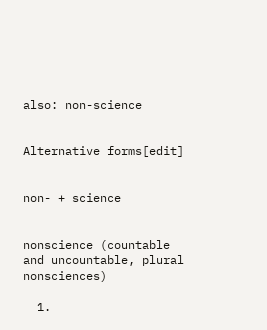also: non-science


Alternative forms[edit]


non- + science


nonscience (countable and uncountable, plural nonsciences)

  1.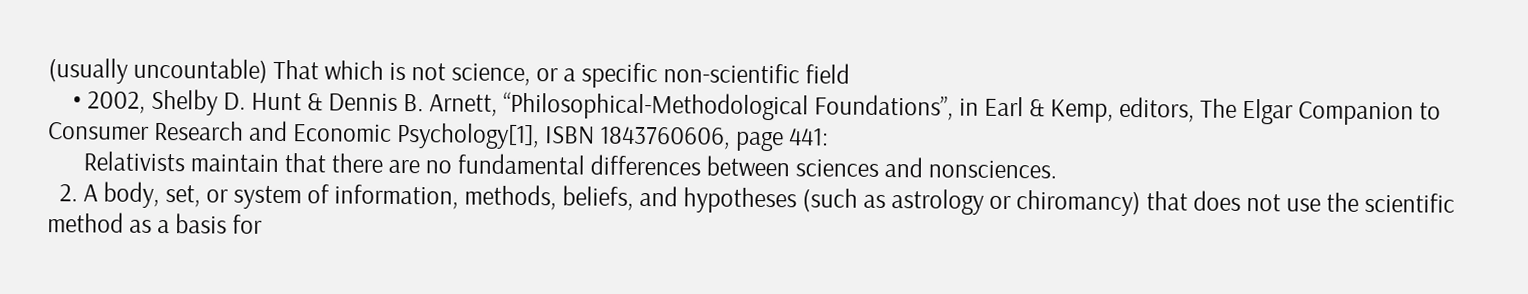(usually uncountable) That which is not science, or a specific non-scientific field
    • 2002, Shelby D. Hunt & Dennis B. Arnett, “Philosophical-Methodological Foundations”, in Earl & Kemp, editors, The Elgar Companion to Consumer Research and Economic Psychology[1], ISBN 1843760606, page 441:
      Relativists maintain that there are no fundamental differences between sciences and nonsciences.
  2. A body, set, or system of information, methods, beliefs, and hypotheses (such as astrology or chiromancy) that does not use the scientific method as a basis for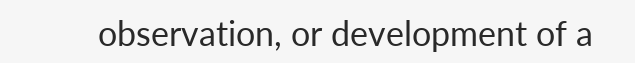observation, or development of a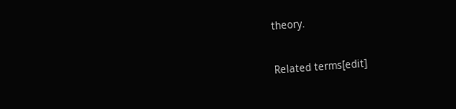theory.

Related terms[edit]